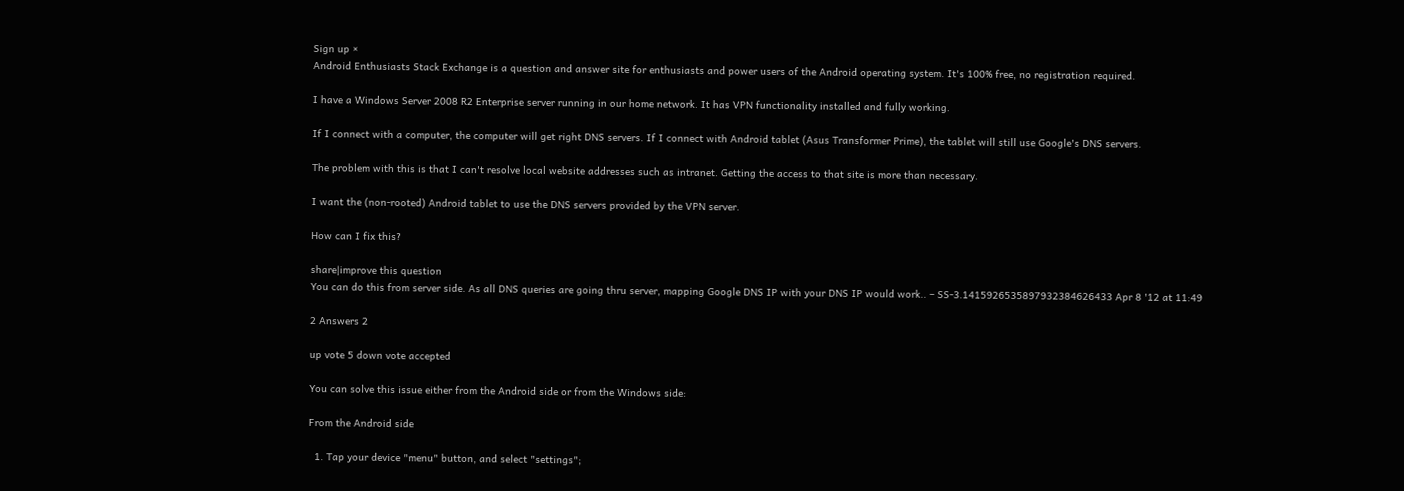Sign up ×
Android Enthusiasts Stack Exchange is a question and answer site for enthusiasts and power users of the Android operating system. It's 100% free, no registration required.

I have a Windows Server 2008 R2 Enterprise server running in our home network. It has VPN functionality installed and fully working.

If I connect with a computer, the computer will get right DNS servers. If I connect with Android tablet (Asus Transformer Prime), the tablet will still use Google's DNS servers.

The problem with this is that I can't resolve local website addresses such as intranet. Getting the access to that site is more than necessary.

I want the (non-rooted) Android tablet to use the DNS servers provided by the VPN server.

How can I fix this?

share|improve this question
You can do this from server side. As all DNS queries are going thru server, mapping Google DNS IP with your DNS IP would work.. – SS-3.1415926535897932384626433 Apr 8 '12 at 11:49

2 Answers 2

up vote 5 down vote accepted

You can solve this issue either from the Android side or from the Windows side:

From the Android side

  1. Tap your device "menu" button, and select "settings";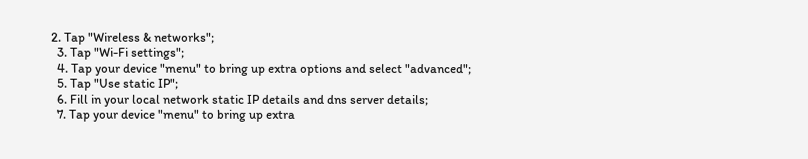2. Tap "Wireless & networks";
  3. Tap "Wi-Fi settings";
  4. Tap your device "menu" to bring up extra options and select "advanced";
  5. Tap "Use static IP";
  6. Fill in your local network static IP details and dns server details;
  7. Tap your device "menu" to bring up extra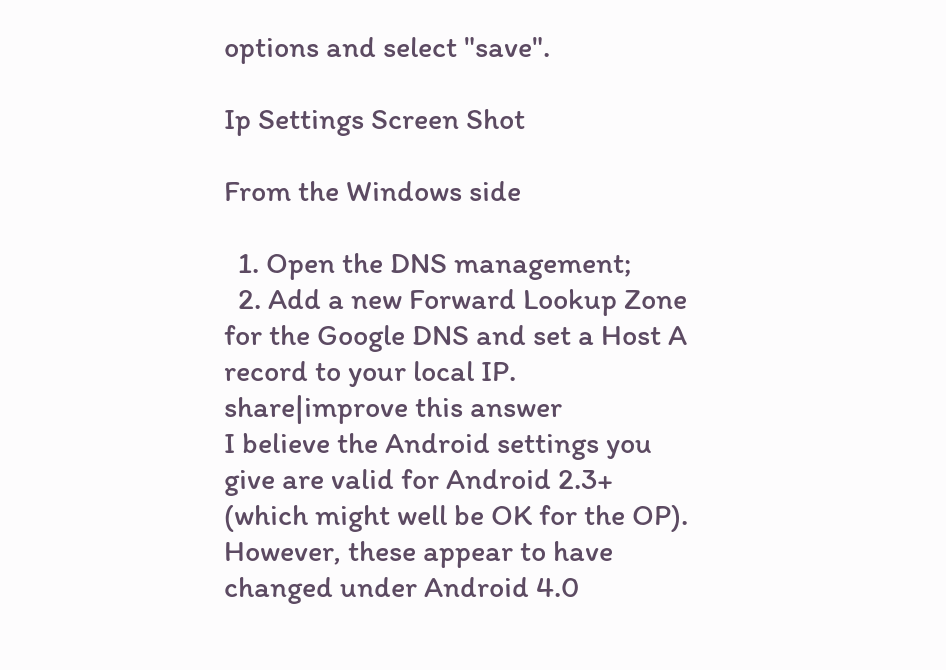options and select "save".

Ip Settings Screen Shot

From the Windows side

  1. Open the DNS management;
  2. Add a new Forward Lookup Zone for the Google DNS and set a Host A record to your local IP.
share|improve this answer
I believe the Android settings you give are valid for Android 2.3+ (which might well be OK for the OP). However, these appear to have changed under Android 4.0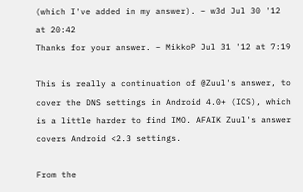(which I've added in my answer). – w3d Jul 30 '12 at 20:42
Thanks for your answer. – MikkoP Jul 31 '12 at 7:19

This is really a continuation of @Zuul's answer, to cover the DNS settings in Android 4.0+ (ICS), which is a little harder to find IMO. AFAIK Zuul's answer covers Android <2.3 settings.

From the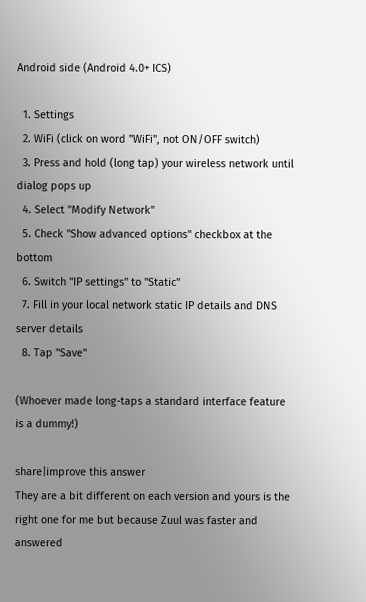Android side (Android 4.0+ ICS)

  1. Settings
  2. WiFi (click on word "WiFi", not ON/OFF switch)
  3. Press and hold (long tap) your wireless network until dialog pops up
  4. Select "Modify Network"
  5. Check "Show advanced options" checkbox at the bottom
  6. Switch "IP settings" to "Static"
  7. Fill in your local network static IP details and DNS server details
  8. Tap "Save"

(Whoever made long-taps a standard interface feature is a dummy!)

share|improve this answer
They are a bit different on each version and yours is the right one for me but because Zuul was faster and answered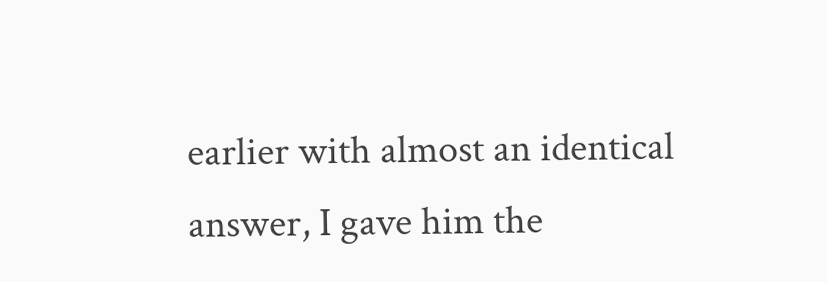earlier with almost an identical answer, I gave him the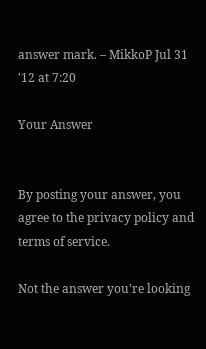answer mark. – MikkoP Jul 31 '12 at 7:20

Your Answer


By posting your answer, you agree to the privacy policy and terms of service.

Not the answer you're looking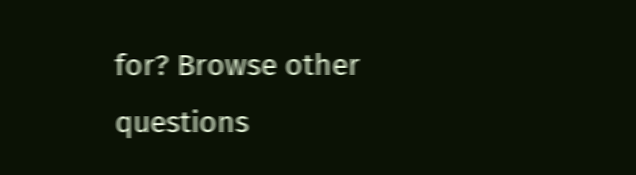for? Browse other questions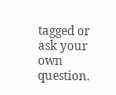tagged or ask your own question.